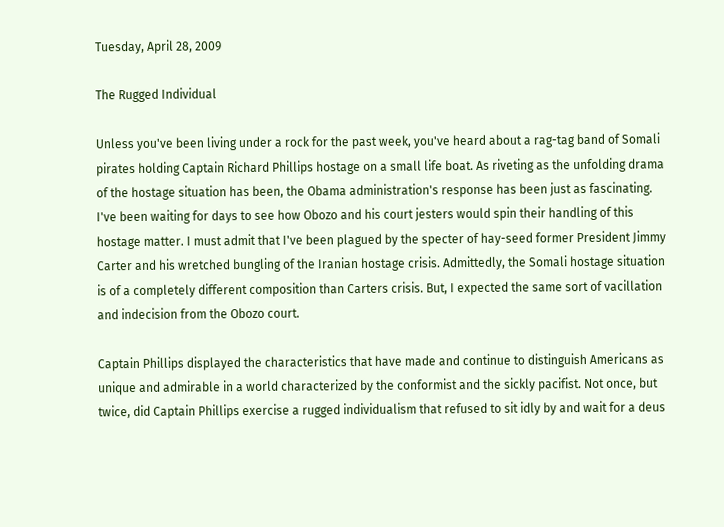Tuesday, April 28, 2009

The Rugged Individual

Unless you've been living under a rock for the past week, you've heard about a rag-tag band of Somali pirates holding Captain Richard Phillips hostage on a small life boat. As riveting as the unfolding drama of the hostage situation has been, the Obama administration's response has been just as fascinating. I've been waiting for days to see how Obozo and his court jesters would spin their handling of this hostage matter. I must admit that I've been plagued by the specter of hay-seed former President Jimmy Carter and his wretched bungling of the Iranian hostage crisis. Admittedly, the Somali hostage situation is of a completely different composition than Carters crisis. But, I expected the same sort of vacillation and indecision from the Obozo court.

Captain Phillips displayed the characteristics that have made and continue to distinguish Americans as unique and admirable in a world characterized by the conformist and the sickly pacifist. Not once, but twice, did Captain Phillips exercise a rugged individualism that refused to sit idly by and wait for a deus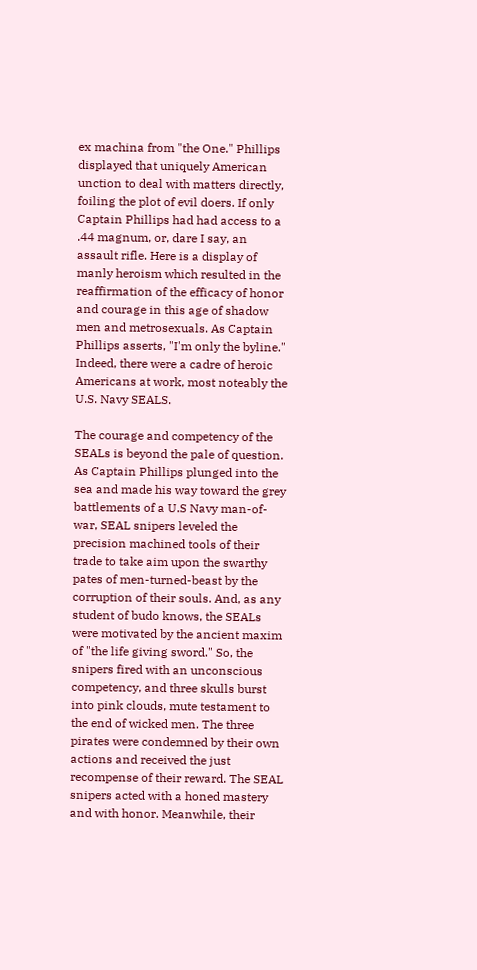ex machina from "the One." Phillips displayed that uniquely American unction to deal with matters directly, foiling the plot of evil doers. If only Captain Phillips had had access to a .44 magnum, or, dare I say, an assault rifle. Here is a display of manly heroism which resulted in the reaffirmation of the efficacy of honor and courage in this age of shadow men and metrosexuals. As Captain Phillips asserts, "I'm only the byline." Indeed, there were a cadre of heroic Americans at work, most noteably the U.S. Navy SEALS.

The courage and competency of the SEALs is beyond the pale of question. As Captain Phillips plunged into the sea and made his way toward the grey battlements of a U.S Navy man-of-war, SEAL snipers leveled the precision machined tools of their trade to take aim upon the swarthy pates of men-turned-beast by the corruption of their souls. And, as any student of budo knows, the SEALs were motivated by the ancient maxim of "the life giving sword." So, the snipers fired with an unconscious competency, and three skulls burst into pink clouds, mute testament to the end of wicked men. The three pirates were condemned by their own actions and received the just recompense of their reward. The SEAL snipers acted with a honed mastery and with honor. Meanwhile, their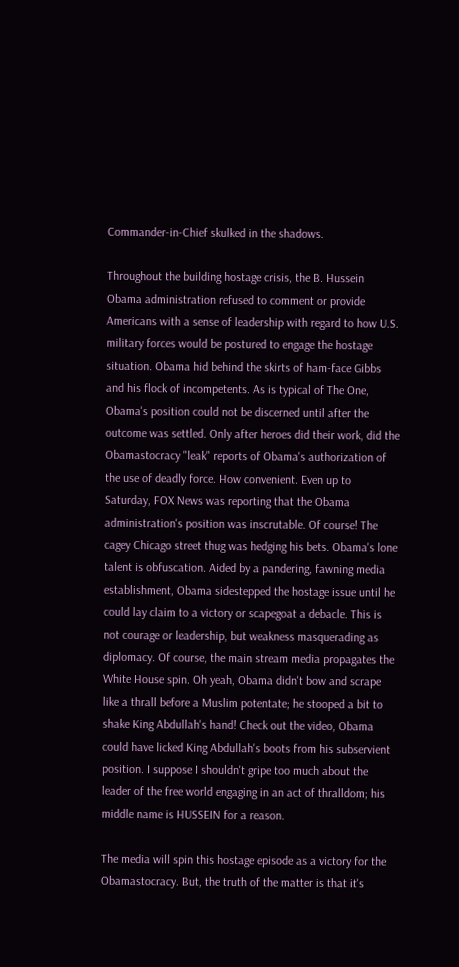Commander-in-Chief skulked in the shadows.

Throughout the building hostage crisis, the B. Hussein Obama administration refused to comment or provide Americans with a sense of leadership with regard to how U.S. military forces would be postured to engage the hostage situation. Obama hid behind the skirts of ham-face Gibbs and his flock of incompetents. As is typical of The One, Obama's position could not be discerned until after the outcome was settled. Only after heroes did their work, did the Obamastocracy "leak" reports of Obama's authorization of the use of deadly force. How convenient. Even up to Saturday, FOX News was reporting that the Obama administration's position was inscrutable. Of course! The cagey Chicago street thug was hedging his bets. Obama's lone talent is obfuscation. Aided by a pandering, fawning media establishment, Obama sidestepped the hostage issue until he could lay claim to a victory or scapegoat a debacle. This is not courage or leadership, but weakness masquerading as diplomacy. Of course, the main stream media propagates the White House spin. Oh yeah, Obama didn't bow and scrape like a thrall before a Muslim potentate; he stooped a bit to shake King Abdullah's hand! Check out the video, Obama could have licked King Abdullah's boots from his subservient position. I suppose I shouldn't gripe too much about the leader of the free world engaging in an act of thralldom; his middle name is HUSSEIN for a reason.

The media will spin this hostage episode as a victory for the Obamastocracy. But, the truth of the matter is that it's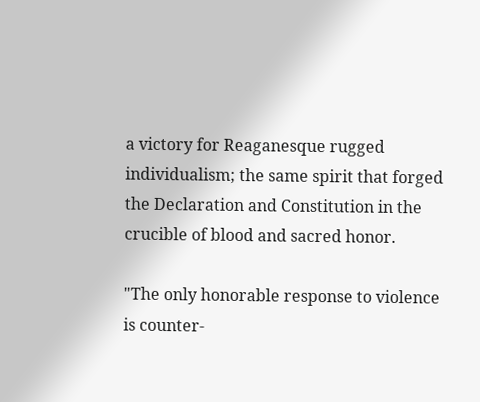a victory for Reaganesque rugged individualism; the same spirit that forged the Declaration and Constitution in the crucible of blood and sacred honor.

"The only honorable response to violence is counter-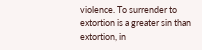violence. To surrender to extortion is a greater sin than extortion, in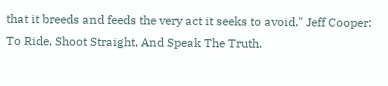that it breeds and feeds the very act it seeks to avoid." Jeff Cooper: To Ride, Shoot Straight, And Speak The Truth.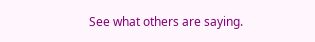See what others are saying.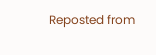Reposted from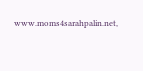www.moms4sarahpalin.net,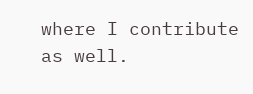where I contribute as well.